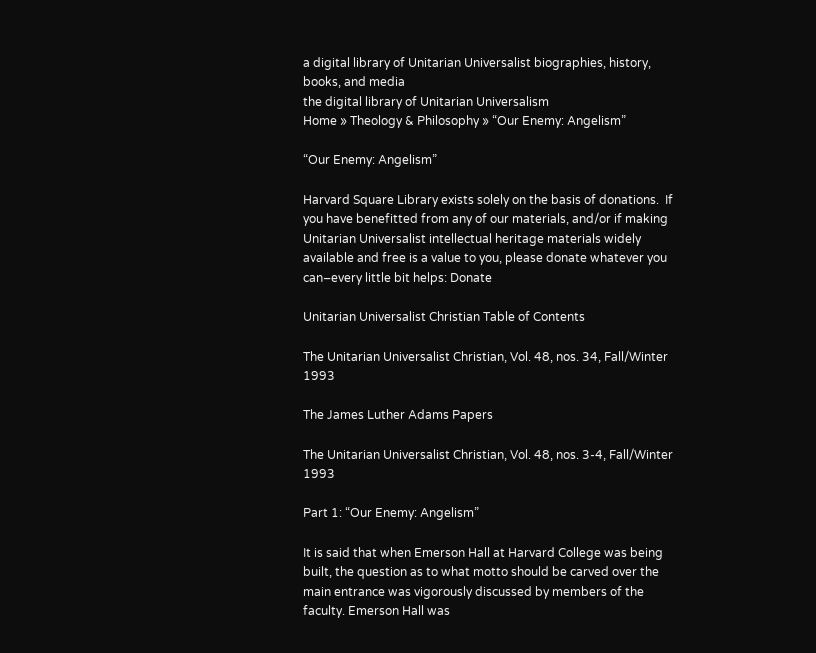a digital library of Unitarian Universalist biographies, history, books, and media
the digital library of Unitarian Universalism
Home » Theology & Philosophy » “Our Enemy: Angelism”

“Our Enemy: Angelism”

Harvard Square Library exists solely on the basis of donations.  If you have benefitted from any of our materials, and/or if making Unitarian Universalist intellectual heritage materials widely available and free is a value to you, please donate whatever you can–every little bit helps: Donate

Unitarian Universalist Christian Table of Contents

The Unitarian Universalist Christian, Vol. 48, nos. 34, Fall/Winter 1993

The James Luther Adams Papers

The Unitarian Universalist Christian, Vol. 48, nos. 3-4, Fall/Winter 1993

Part 1: “Our Enemy: Angelism”

It is said that when Emerson Hall at Harvard College was being built, the question as to what motto should be carved over the main entrance was vigorously discussed by members of the faculty. Emerson Hall was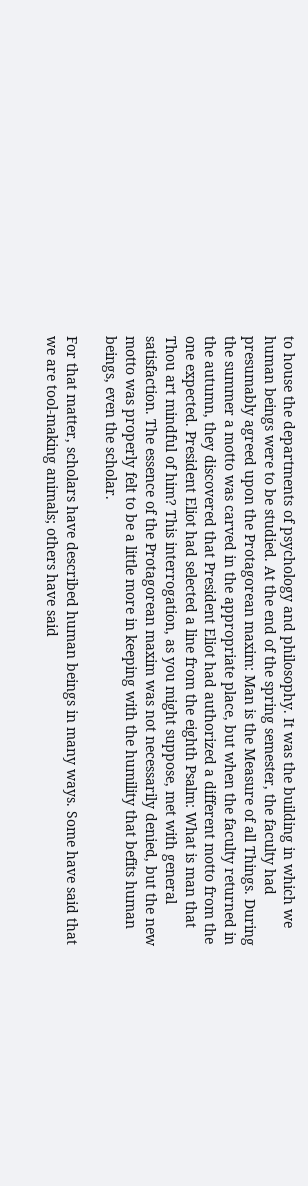to house the departments of psychology and philosophy. It was the building in which we human beings were to be studied. At the end of the spring semester, the faculty had presumably agreed upon the Protagorean maxim: Man is the Measure of all Things. During the summer a motto was carved in the appropriate place, but when the faculty returned in the autumn, they discovered that President Eliot had authorized a different motto from the one expected. President Eliot had selected a line from the eighth Psalm: What is man that Thou art mindful of him? This interrogation, as you might suppose, met with general satisfaction. The essence of the Protagorean maxim was not necessarily denied, but the new motto was properly felt to be a little more in keeping with the humility that befits human beings, even the scholar.

For that matter, scholars have described human beings in many ways. Some have said that we are tool-making animals; others have said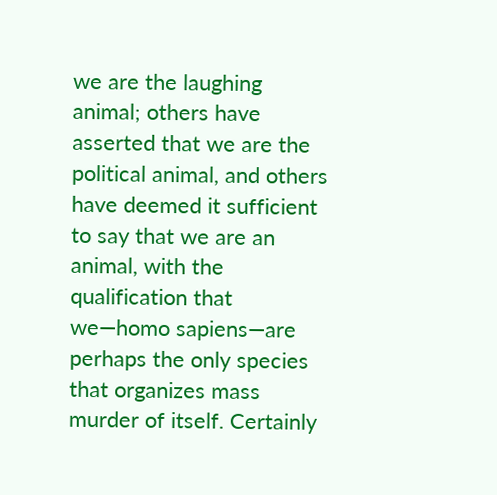we are the laughing animal; others have asserted that we are the political animal, and others have deemed it sufficient to say that we are an animal, with the qualification that we—homo sapiens—are perhaps the only species that organizes mass murder of itself. Certainly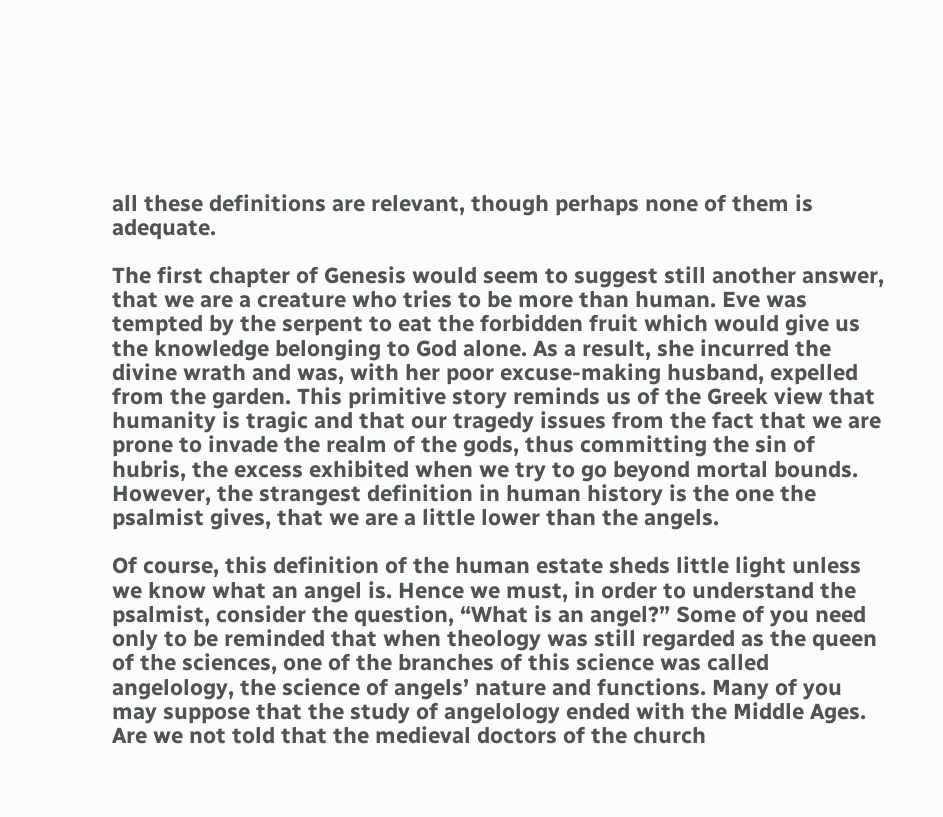all these definitions are relevant, though perhaps none of them is adequate.

The first chapter of Genesis would seem to suggest still another answer, that we are a creature who tries to be more than human. Eve was tempted by the serpent to eat the forbidden fruit which would give us the knowledge belonging to God alone. As a result, she incurred the divine wrath and was, with her poor excuse-making husband, expelled from the garden. This primitive story reminds us of the Greek view that humanity is tragic and that our tragedy issues from the fact that we are prone to invade the realm of the gods, thus committing the sin of hubris, the excess exhibited when we try to go beyond mortal bounds. However, the strangest definition in human history is the one the psalmist gives, that we are a little lower than the angels.

Of course, this definition of the human estate sheds little light unless we know what an angel is. Hence we must, in order to understand the psalmist, consider the question, “What is an angel?” Some of you need only to be reminded that when theology was still regarded as the queen of the sciences, one of the branches of this science was called angelology, the science of angels’ nature and functions. Many of you may suppose that the study of angelology ended with the Middle Ages. Are we not told that the medieval doctors of the church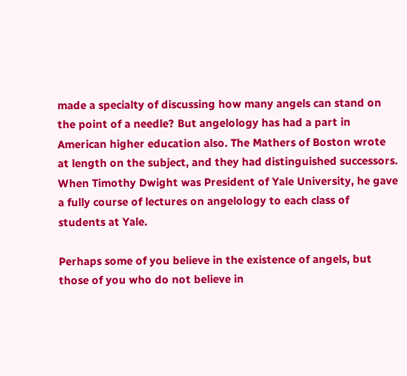made a specialty of discussing how many angels can stand on the point of a needle? But angelology has had a part in American higher education also. The Mathers of Boston wrote at length on the subject, and they had distinguished successors. When Timothy Dwight was President of Yale University, he gave a fully course of lectures on angelology to each class of students at Yale.

Perhaps some of you believe in the existence of angels, but those of you who do not believe in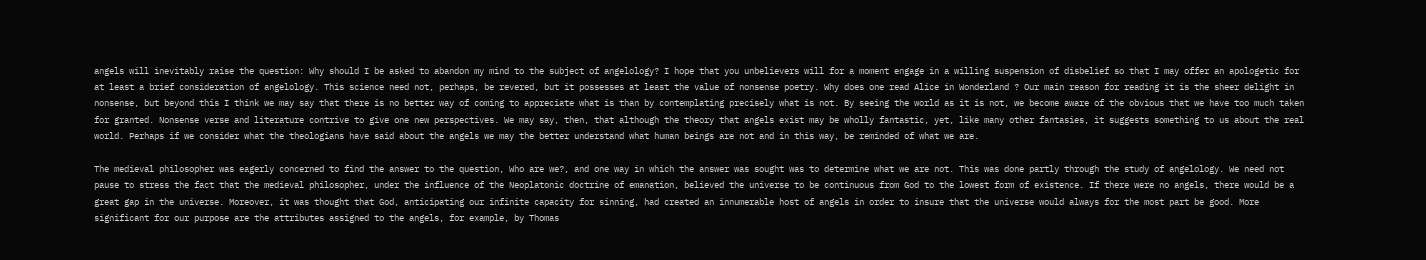angels will inevitably raise the question: Why should I be asked to abandon my mind to the subject of angelology? I hope that you unbelievers will for a moment engage in a willing suspension of disbelief so that I may offer an apologetic for at least a brief consideration of angelology. This science need not, perhaps, be revered, but it possesses at least the value of nonsense poetry. Why does one read Alice in Wonderland ? Our main reason for reading it is the sheer delight in nonsense, but beyond this I think we may say that there is no better way of coming to appreciate what is than by contemplating precisely what is not. By seeing the world as it is not, we become aware of the obvious that we have too much taken for granted. Nonsense verse and literature contrive to give one new perspectives. We may say, then, that although the theory that angels exist may be wholly fantastic, yet, like many other fantasies, it suggests something to us about the real world. Perhaps if we consider what the theologians have said about the angels we may the better understand what human beings are not and in this way, be reminded of what we are.

The medieval philosopher was eagerly concerned to find the answer to the question, Who are we?, and one way in which the answer was sought was to determine what we are not. This was done partly through the study of angelology. We need not pause to stress the fact that the medieval philosopher, under the influence of the Neoplatonic doctrine of emanation, believed the universe to be continuous from God to the lowest form of existence. If there were no angels, there would be a great gap in the universe. Moreover, it was thought that God, anticipating our infinite capacity for sinning, had created an innumerable host of angels in order to insure that the universe would always for the most part be good. More significant for our purpose are the attributes assigned to the angels, for example, by Thomas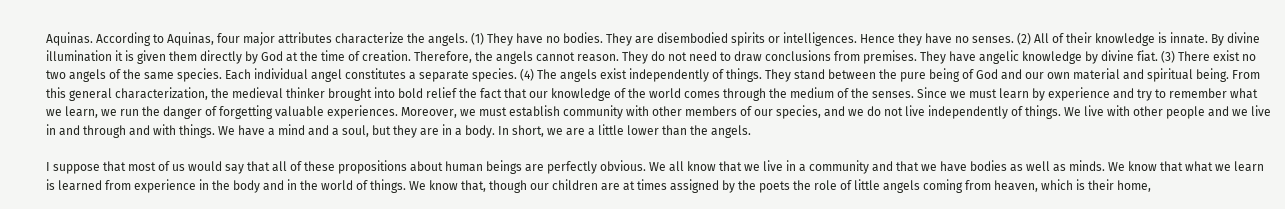Aquinas. According to Aquinas, four major attributes characterize the angels. (1) They have no bodies. They are disembodied spirits or intelligences. Hence they have no senses. (2) All of their knowledge is innate. By divine illumination it is given them directly by God at the time of creation. Therefore, the angels cannot reason. They do not need to draw conclusions from premises. They have angelic knowledge by divine fiat. (3) There exist no two angels of the same species. Each individual angel constitutes a separate species. (4) The angels exist independently of things. They stand between the pure being of God and our own material and spiritual being. From this general characterization, the medieval thinker brought into bold relief the fact that our knowledge of the world comes through the medium of the senses. Since we must learn by experience and try to remember what we learn, we run the danger of forgetting valuable experiences. Moreover, we must establish community with other members of our species, and we do not live independently of things. We live with other people and we live in and through and with things. We have a mind and a soul, but they are in a body. In short, we are a little lower than the angels.

I suppose that most of us would say that all of these propositions about human beings are perfectly obvious. We all know that we live in a community and that we have bodies as well as minds. We know that what we learn is learned from experience in the body and in the world of things. We know that, though our children are at times assigned by the poets the role of little angels coming from heaven, which is their home,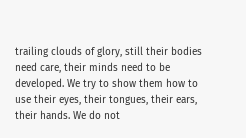trailing clouds of glory, still their bodies need care, their minds need to be developed. We try to show them how to use their eyes, their tongues, their ears, their hands. We do not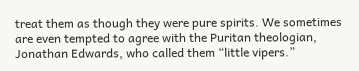treat them as though they were pure spirits. We sometimes are even tempted to agree with the Puritan theologian, Jonathan Edwards, who called them “little vipers.”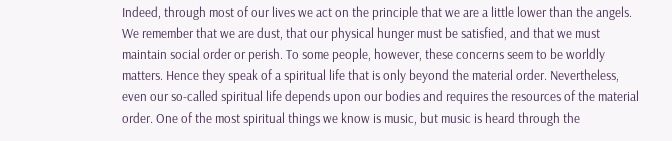Indeed, through most of our lives we act on the principle that we are a little lower than the angels. We remember that we are dust, that our physical hunger must be satisfied, and that we must maintain social order or perish. To some people, however, these concerns seem to be worldly matters. Hence they speak of a spiritual life that is only beyond the material order. Nevertheless, even our so-called spiritual life depends upon our bodies and requires the resources of the material order. One of the most spiritual things we know is music, but music is heard through the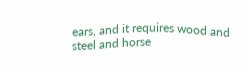ears, and it requires wood and steel and horse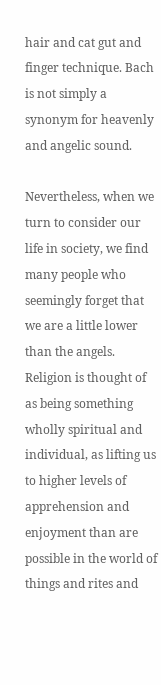hair and cat gut and finger technique. Bach is not simply a synonym for heavenly and angelic sound.

Nevertheless, when we turn to consider our life in society, we find many people who seemingly forget that we are a little lower than the angels. Religion is thought of as being something wholly spiritual and individual, as lifting us to higher levels of apprehension and enjoyment than are possible in the world of things and rites and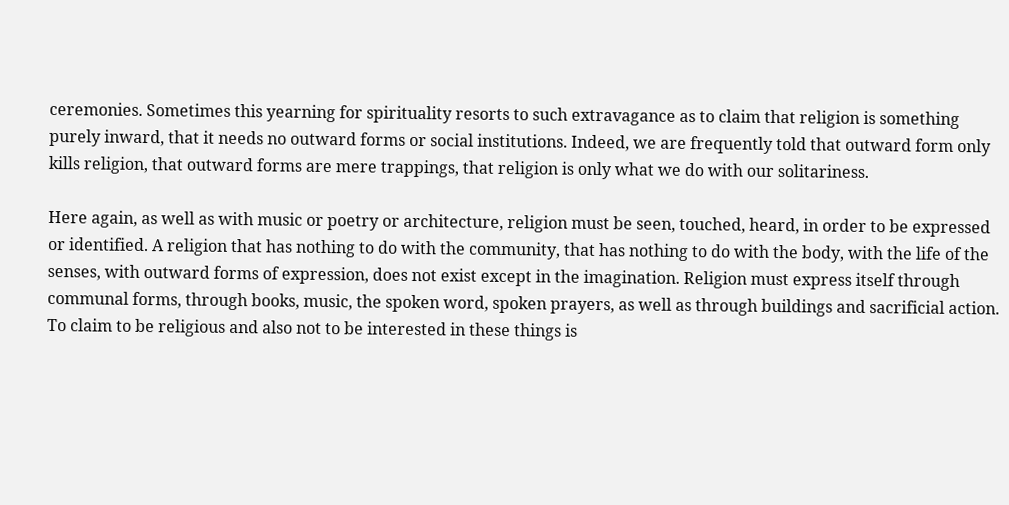ceremonies. Sometimes this yearning for spirituality resorts to such extravagance as to claim that religion is something purely inward, that it needs no outward forms or social institutions. Indeed, we are frequently told that outward form only kills religion, that outward forms are mere trappings, that religion is only what we do with our solitariness.

Here again, as well as with music or poetry or architecture, religion must be seen, touched, heard, in order to be expressed or identified. A religion that has nothing to do with the community, that has nothing to do with the body, with the life of the senses, with outward forms of expression, does not exist except in the imagination. Religion must express itself through communal forms, through books, music, the spoken word, spoken prayers, as well as through buildings and sacrificial action. To claim to be religious and also not to be interested in these things is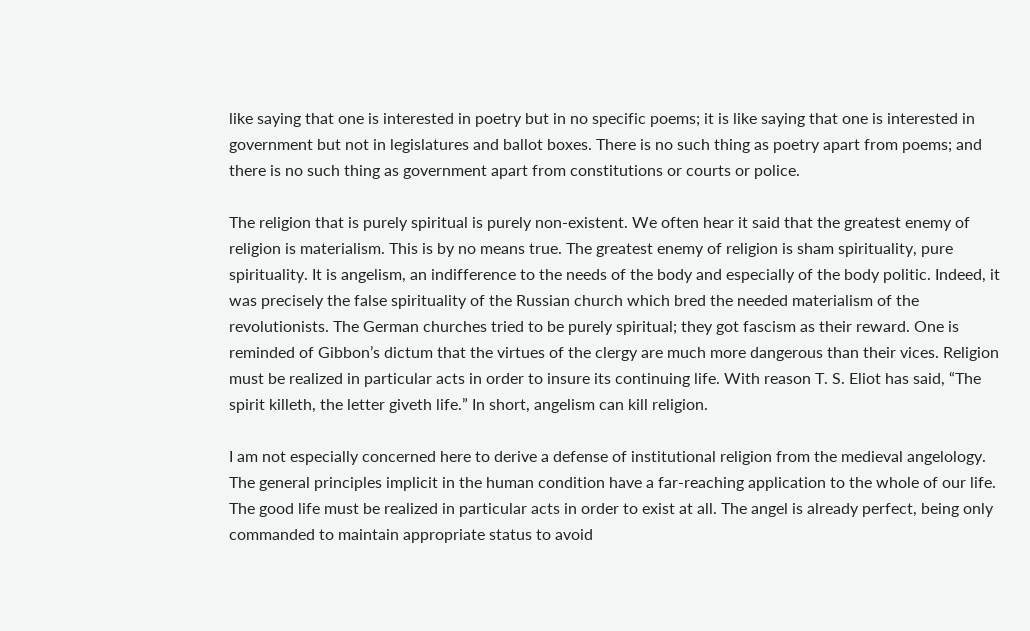like saying that one is interested in poetry but in no specific poems; it is like saying that one is interested in government but not in legislatures and ballot boxes. There is no such thing as poetry apart from poems; and there is no such thing as government apart from constitutions or courts or police.

The religion that is purely spiritual is purely non-existent. We often hear it said that the greatest enemy of religion is materialism. This is by no means true. The greatest enemy of religion is sham spirituality, pure spirituality. It is angelism, an indifference to the needs of the body and especially of the body politic. Indeed, it was precisely the false spirituality of the Russian church which bred the needed materialism of the revolutionists. The German churches tried to be purely spiritual; they got fascism as their reward. One is reminded of Gibbon’s dictum that the virtues of the clergy are much more dangerous than their vices. Religion must be realized in particular acts in order to insure its continuing life. With reason T. S. Eliot has said, “The spirit killeth, the letter giveth life.” In short, angelism can kill religion.

I am not especially concerned here to derive a defense of institutional religion from the medieval angelology. The general principles implicit in the human condition have a far-reaching application to the whole of our life. The good life must be realized in particular acts in order to exist at all. The angel is already perfect, being only commanded to maintain appropriate status to avoid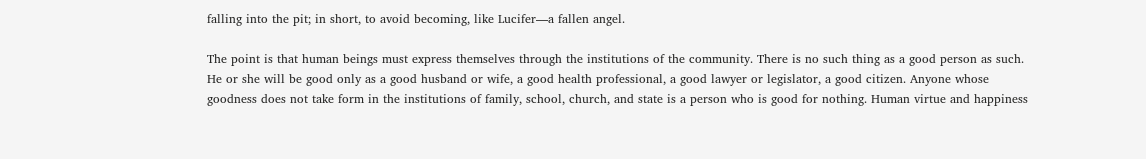falling into the pit; in short, to avoid becoming, like Lucifer—a fallen angel.

The point is that human beings must express themselves through the institutions of the community. There is no such thing as a good person as such. He or she will be good only as a good husband or wife, a good health professional, a good lawyer or legislator, a good citizen. Anyone whose goodness does not take form in the institutions of family, school, church, and state is a person who is good for nothing. Human virtue and happiness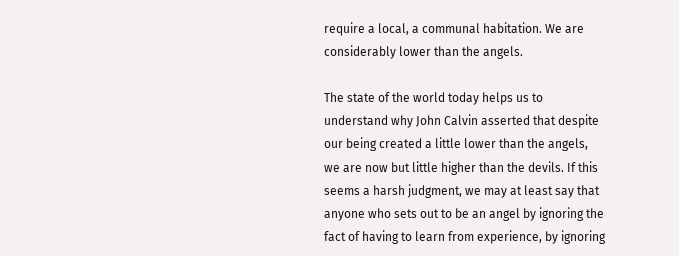require a local, a communal habitation. We are considerably lower than the angels.

The state of the world today helps us to understand why John Calvin asserted that despite our being created a little lower than the angels, we are now but little higher than the devils. If this seems a harsh judgment, we may at least say that anyone who sets out to be an angel by ignoring the fact of having to learn from experience, by ignoring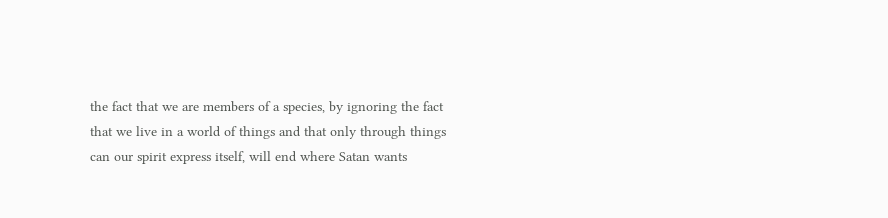the fact that we are members of a species, by ignoring the fact that we live in a world of things and that only through things can our spirit express itself, will end where Satan wants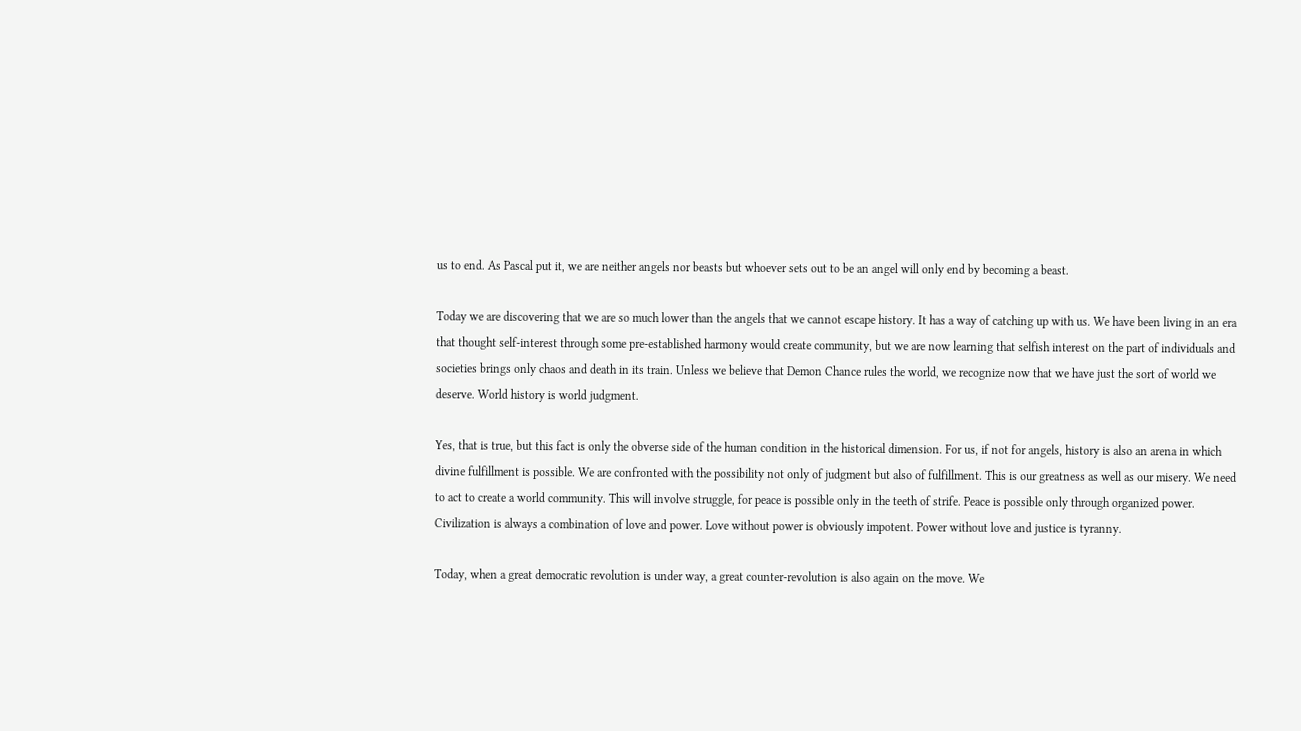us to end. As Pascal put it, we are neither angels nor beasts but whoever sets out to be an angel will only end by becoming a beast.

Today we are discovering that we are so much lower than the angels that we cannot escape history. It has a way of catching up with us. We have been living in an era that thought self-interest through some pre-established harmony would create community, but we are now learning that selfish interest on the part of individuals and societies brings only chaos and death in its train. Unless we believe that Demon Chance rules the world, we recognize now that we have just the sort of world we deserve. World history is world judgment.

Yes, that is true, but this fact is only the obverse side of the human condition in the historical dimension. For us, if not for angels, history is also an arena in which divine fulfillment is possible. We are confronted with the possibility not only of judgment but also of fulfillment. This is our greatness as well as our misery. We need to act to create a world community. This will involve struggle, for peace is possible only in the teeth of strife. Peace is possible only through organized power. Civilization is always a combination of love and power. Love without power is obviously impotent. Power without love and justice is tyranny.

Today, when a great democratic revolution is under way, a great counter-revolution is also again on the move. We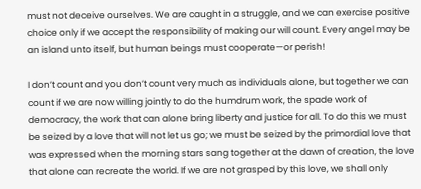must not deceive ourselves. We are caught in a struggle, and we can exercise positive choice only if we accept the responsibility of making our will count. Every angel may be an island unto itself, but human beings must cooperate—or perish!

I don’t count and you don’t count very much as individuals alone, but together we can count if we are now willing jointly to do the humdrum work, the spade work of democracy, the work that can alone bring liberty and justice for all. To do this we must be seized by a love that will not let us go; we must be seized by the primordial love that was expressed when the morning stars sang together at the dawn of creation, the love that alone can recreate the world. If we are not grasped by this love, we shall only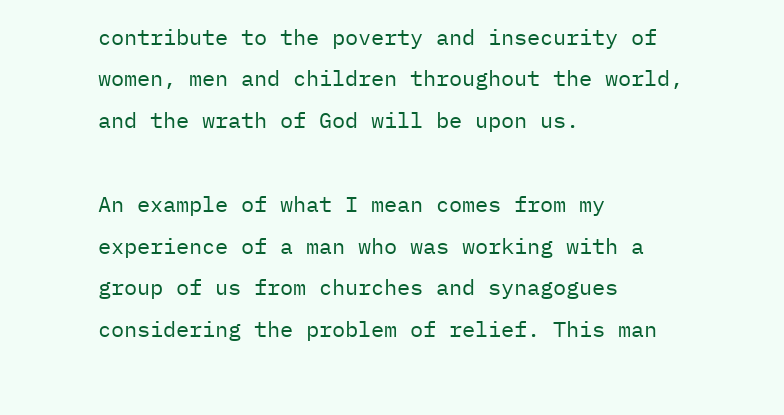contribute to the poverty and insecurity of women, men and children throughout the world, and the wrath of God will be upon us.

An example of what I mean comes from my experience of a man who was working with a group of us from churches and synagogues considering the problem of relief. This man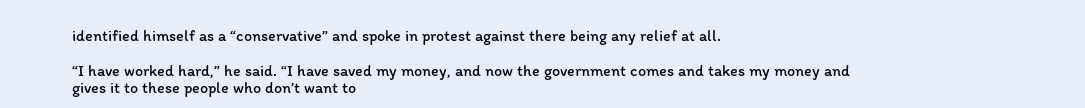identified himself as a “conservative” and spoke in protest against there being any relief at all.

“I have worked hard,” he said. “I have saved my money, and now the government comes and takes my money and gives it to these people who don’t want to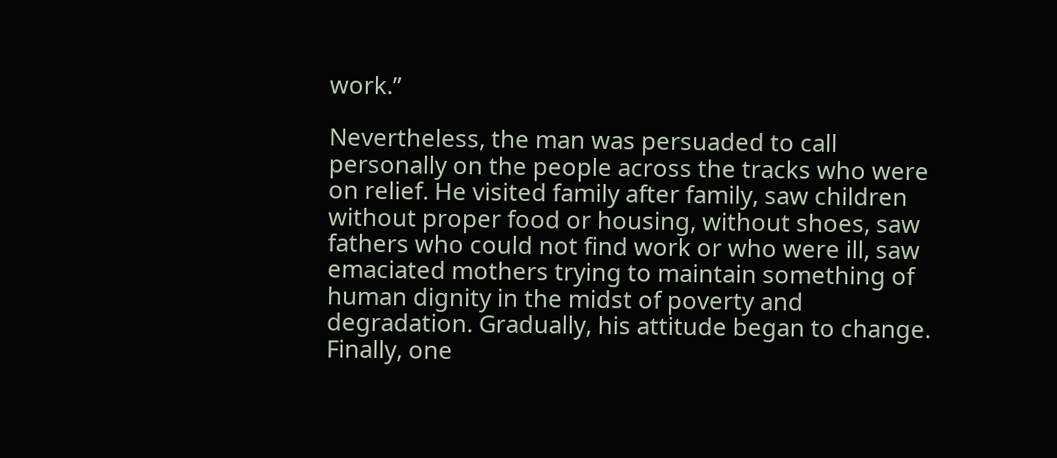work.”

Nevertheless, the man was persuaded to call personally on the people across the tracks who were on relief. He visited family after family, saw children without proper food or housing, without shoes, saw fathers who could not find work or who were ill, saw emaciated mothers trying to maintain something of human dignity in the midst of poverty and degradation. Gradually, his attitude began to change. Finally, one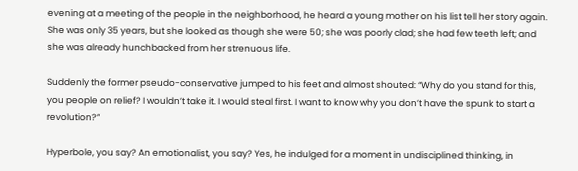evening at a meeting of the people in the neighborhood, he heard a young mother on his list tell her story again. She was only 35 years, but she looked as though she were 50; she was poorly clad; she had few teeth left; and she was already hunchbacked from her strenuous life.

Suddenly the former pseudo-conservative jumped to his feet and almost shouted: “Why do you stand for this, you people on relief? I wouldn’t take it. I would steal first. I want to know why you don’t have the spunk to start a revolution?”

Hyperbole, you say? An emotionalist, you say? Yes, he indulged for a moment in undisciplined thinking, in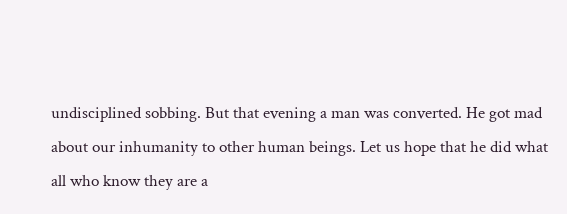undisciplined sobbing. But that evening a man was converted. He got mad about our inhumanity to other human beings. Let us hope that he did what all who know they are a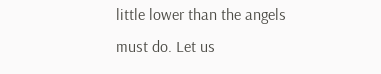little lower than the angels must do. Let us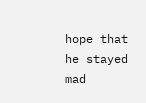hope that he stayed mad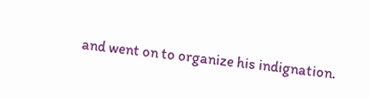and went on to organize his indignation.